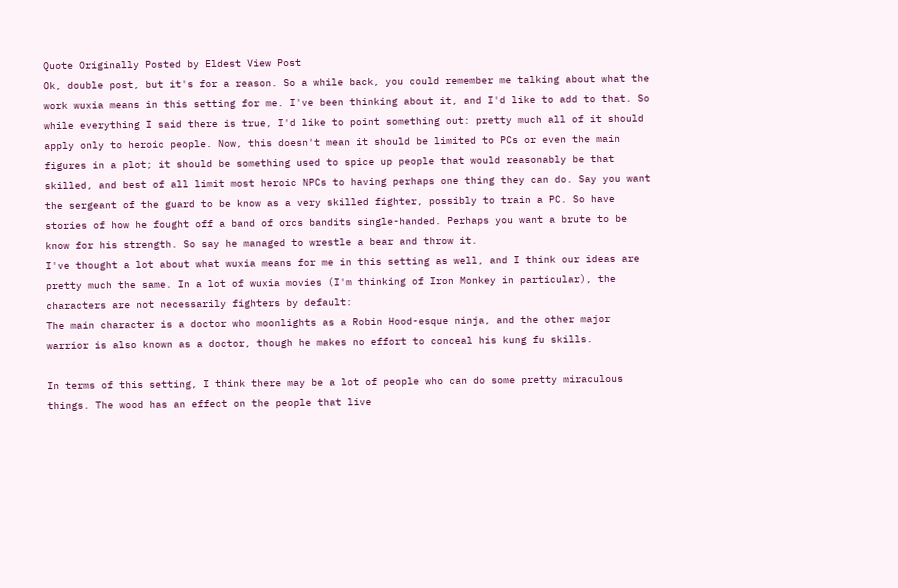Quote Originally Posted by Eldest View Post
Ok, double post, but it's for a reason. So a while back, you could remember me talking about what the work wuxia means in this setting for me. I've been thinking about it, and I'd like to add to that. So while everything I said there is true, I'd like to point something out: pretty much all of it should apply only to heroic people. Now, this doesn't mean it should be limited to PCs or even the main figures in a plot; it should be something used to spice up people that would reasonably be that skilled, and best of all limit most heroic NPCs to having perhaps one thing they can do. Say you want the sergeant of the guard to be know as a very skilled fighter, possibly to train a PC. So have stories of how he fought off a band of orcs bandits single-handed. Perhaps you want a brute to be know for his strength. So say he managed to wrestle a bear and throw it.
I've thought a lot about what wuxia means for me in this setting as well, and I think our ideas are pretty much the same. In a lot of wuxia movies (I'm thinking of Iron Monkey in particular), the characters are not necessarily fighters by default:
The main character is a doctor who moonlights as a Robin Hood-esque ninja, and the other major warrior is also known as a doctor, though he makes no effort to conceal his kung fu skills.

In terms of this setting, I think there may be a lot of people who can do some pretty miraculous things. The wood has an effect on the people that live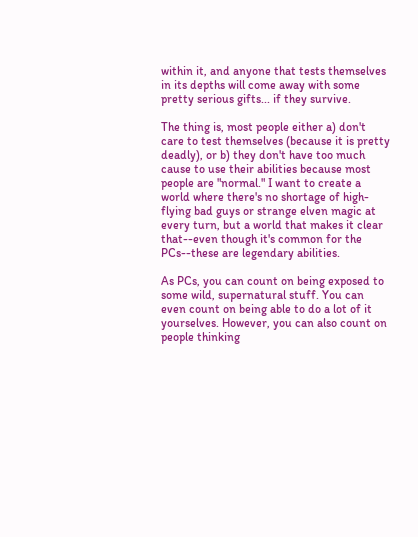within it, and anyone that tests themselves in its depths will come away with some pretty serious gifts... if they survive.

The thing is, most people either a) don't care to test themselves (because it is pretty deadly), or b) they don't have too much cause to use their abilities because most people are "normal." I want to create a world where there's no shortage of high-flying bad guys or strange elven magic at every turn, but a world that makes it clear that--even though it's common for the PCs--these are legendary abilities.

As PCs, you can count on being exposed to some wild, supernatural stuff. You can even count on being able to do a lot of it yourselves. However, you can also count on people thinking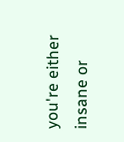you're either insane or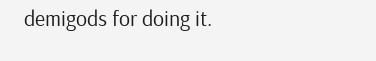demigods for doing it.